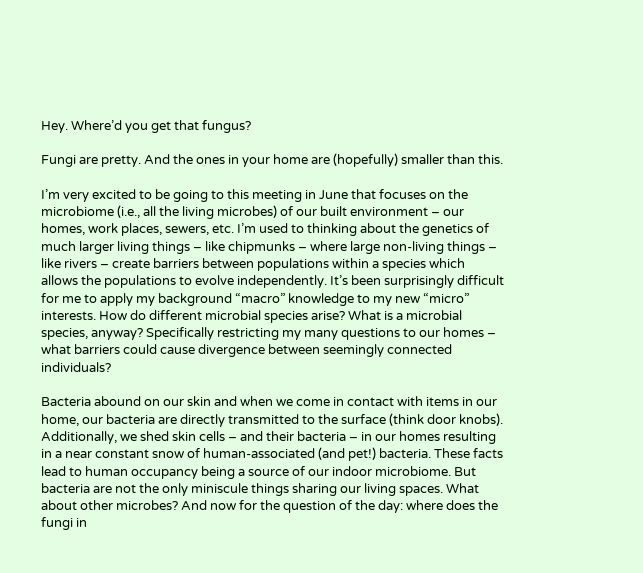Hey. Where’d you get that fungus?

Fungi are pretty. And the ones in your home are (hopefully) smaller than this.

I’m very excited to be going to this meeting in June that focuses on the microbiome (i.e., all the living microbes) of our built environment – our homes, work places, sewers, etc. I’m used to thinking about the genetics of much larger living things – like chipmunks – where large non-living things – like rivers – create barriers between populations within a species which allows the populations to evolve independently. It’s been surprisingly difficult for me to apply my background “macro” knowledge to my new “micro” interests. How do different microbial species arise? What is a microbial species, anyway? Specifically restricting my many questions to our homes – what barriers could cause divergence between seemingly connected individuals?

Bacteria abound on our skin and when we come in contact with items in our home, our bacteria are directly transmitted to the surface (think door knobs). Additionally, we shed skin cells – and their bacteria – in our homes resulting in a near constant snow of human-associated (and pet!) bacteria. These facts lead to human occupancy being a source of our indoor microbiome. But bacteria are not the only miniscule things sharing our living spaces. What about other microbes? And now for the question of the day: where does the fungi in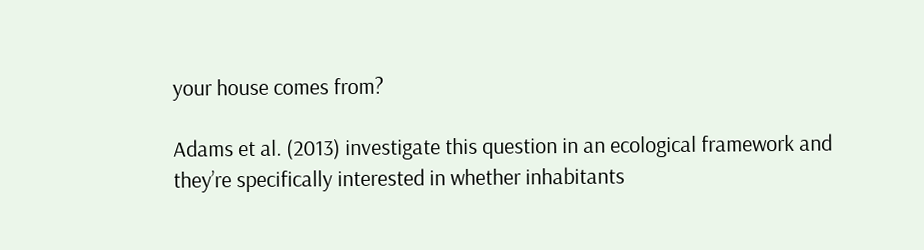your house comes from?

Adams et al. (2013) investigate this question in an ecological framework and they’re specifically interested in whether inhabitants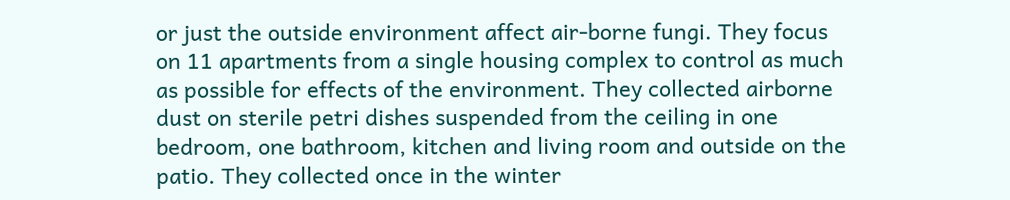or just the outside environment affect air-borne fungi. They focus on 11 apartments from a single housing complex to control as much as possible for effects of the environment. They collected airborne dust on sterile petri dishes suspended from the ceiling in one bedroom, one bathroom, kitchen and living room and outside on the patio. They collected once in the winter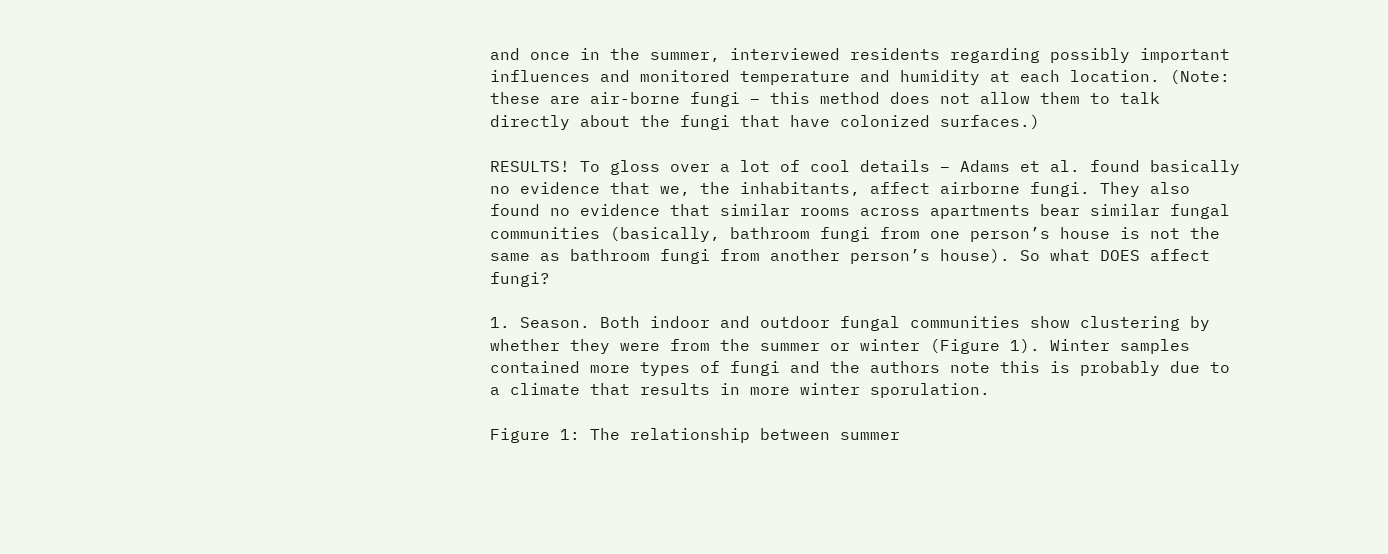and once in the summer, interviewed residents regarding possibly important influences and monitored temperature and humidity at each location. (Note: these are air-borne fungi – this method does not allow them to talk directly about the fungi that have colonized surfaces.)

RESULTS! To gloss over a lot of cool details – Adams et al. found basically no evidence that we, the inhabitants, affect airborne fungi. They also found no evidence that similar rooms across apartments bear similar fungal communities (basically, bathroom fungi from one person’s house is not the same as bathroom fungi from another person’s house). So what DOES affect fungi?

1. Season. Both indoor and outdoor fungal communities show clustering by whether they were from the summer or winter (Figure 1). Winter samples contained more types of fungi and the authors note this is probably due to a climate that results in more winter sporulation.

Figure 1: The relationship between summer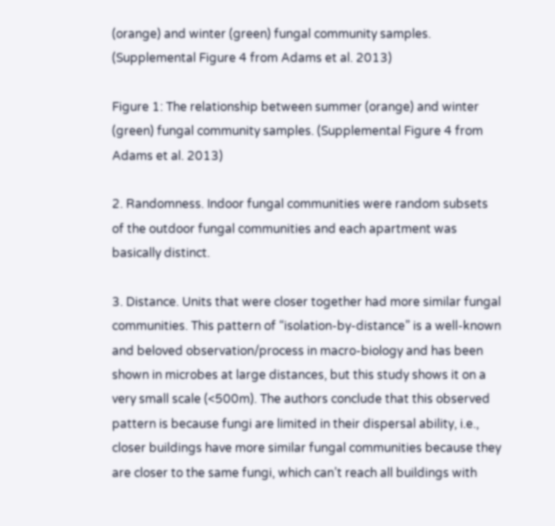(orange) and winter (green) fungal community samples. (Supplemental Figure 4 from Adams et al. 2013)

Figure 1: The relationship between summer (orange) and winter (green) fungal community samples. (Supplemental Figure 4 from Adams et al. 2013)

2. Randomness. Indoor fungal communities were random subsets of the outdoor fungal communities and each apartment was basically distinct.

3. Distance. Units that were closer together had more similar fungal communities. This pattern of “isolation-by-distance” is a well-known and beloved observation/process in macro-biology and has been shown in microbes at large distances, but this study shows it on a very small scale (<500m). The authors conclude that this observed pattern is because fungi are limited in their dispersal ability, i.e., closer buildings have more similar fungal communities because they are closer to the same fungi, which can’t reach all buildings with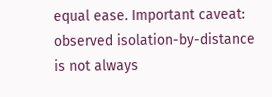equal ease. Important caveat: observed isolation-by-distance is not always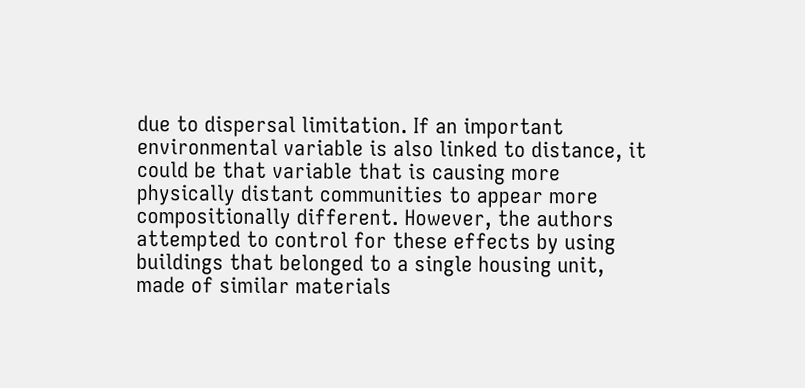due to dispersal limitation. If an important environmental variable is also linked to distance, it could be that variable that is causing more physically distant communities to appear more compositionally different. However, the authors attempted to control for these effects by using buildings that belonged to a single housing unit, made of similar materials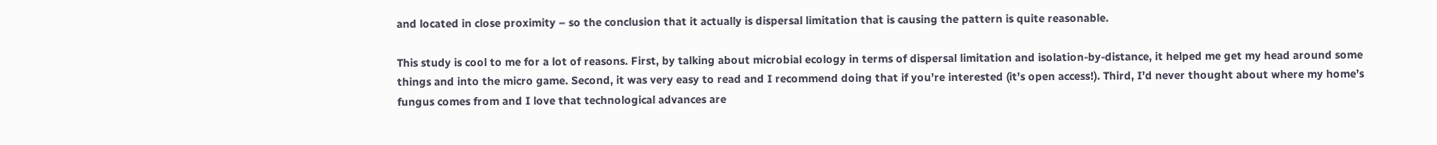and located in close proximity – so the conclusion that it actually is dispersal limitation that is causing the pattern is quite reasonable.

This study is cool to me for a lot of reasons. First, by talking about microbial ecology in terms of dispersal limitation and isolation-by-distance, it helped me get my head around some things and into the micro game. Second, it was very easy to read and I recommend doing that if you’re interested (it’s open access!). Third, I’d never thought about where my home’s fungus comes from and I love that technological advances are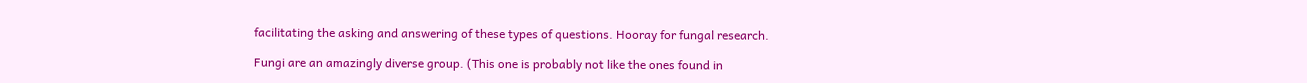facilitating the asking and answering of these types of questions. Hooray for fungal research.

Fungi are an amazingly diverse group. (This one is probably not like the ones found in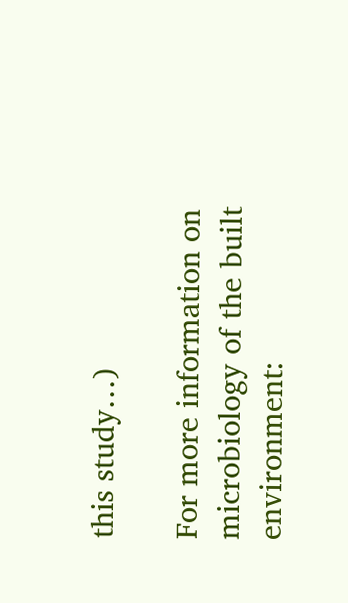this study…)

For more information on microbiology of the built environment: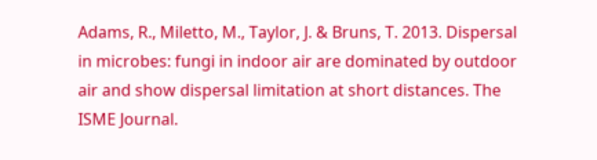Adams, R., Miletto, M., Taylor, J. & Bruns, T. 2013. Dispersal in microbes: fungi in indoor air are dominated by outdoor air and show dispersal limitation at short distances. The ISME Journal.